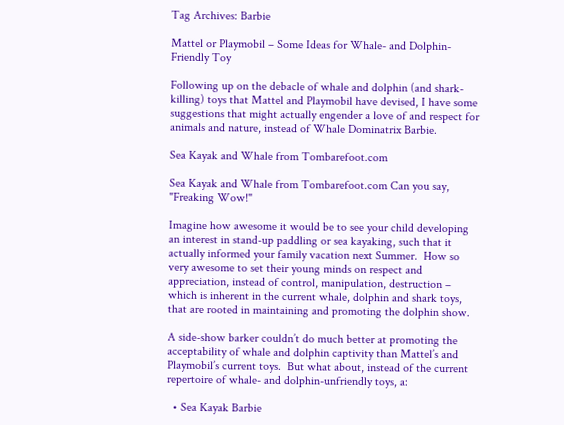Tag Archives: Barbie

Mattel or Playmobil – Some Ideas for Whale- and Dolphin-Friendly Toy

Following up on the debacle of whale and dolphin (and shark-killing) toys that Mattel and Playmobil have devised, I have some suggestions that might actually engender a love of and respect for animals and nature, instead of Whale Dominatrix Barbie.

Sea Kayak and Whale from Tombarefoot.com

Sea Kayak and Whale from Tombarefoot.com Can you say, "Freaking Wow!"

Imagine how awesome it would be to see your child developing an interest in stand-up paddling or sea kayaking, such that it actually informed your family vacation next Summer.  How so very awesome to set their young minds on respect and appreciation, instead of control, manipulation, destruction – which is inherent in the current whale, dolphin and shark toys, that are rooted in maintaining and promoting the dolphin show.

A side-show barker couldn’t do much better at promoting the acceptability of whale and dolphin captivity than Mattel’s and Playmobil’s current toys.  But what about, instead of the current repertoire of whale- and dolphin-unfriendly toys, a:

  • Sea Kayak Barbie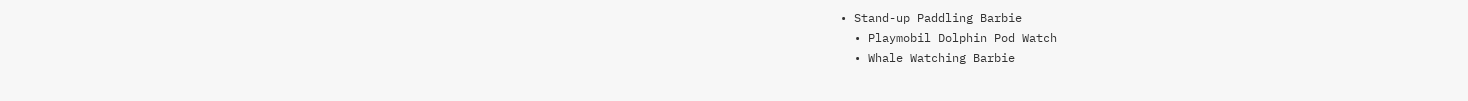• Stand-up Paddling Barbie
  • Playmobil Dolphin Pod Watch
  • Whale Watching Barbie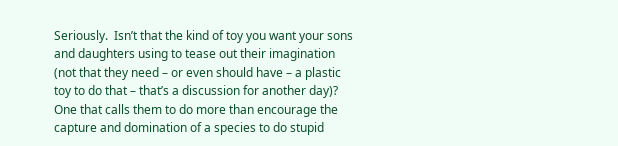Seriously.  Isn’t that the kind of toy you want your sons and daughters using to tease out their imagination (not that they need – or even should have – a plastic toy to do that – that’s a discussion for another day)?  One that calls them to do more than encourage the capture and domination of a species to do stupid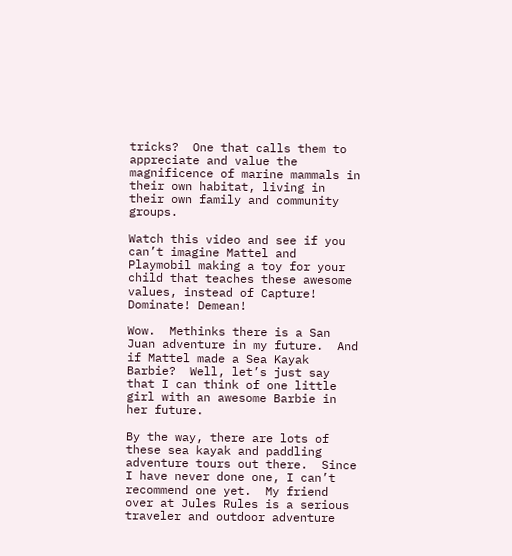tricks?  One that calls them to appreciate and value the magnificence of marine mammals in their own habitat, living in their own family and community groups.

Watch this video and see if you can’t imagine Mattel and Playmobil making a toy for your child that teaches these awesome values, instead of Capture! Dominate! Demean!

Wow.  Methinks there is a San Juan adventure in my future.  And if Mattel made a Sea Kayak Barbie?  Well, let’s just say that I can think of one little girl with an awesome Barbie in her future.

By the way, there are lots of these sea kayak and paddling adventure tours out there.  Since I have never done one, I can’t recommend one yet.  My friend over at Jules Rules is a serious traveler and outdoor adventure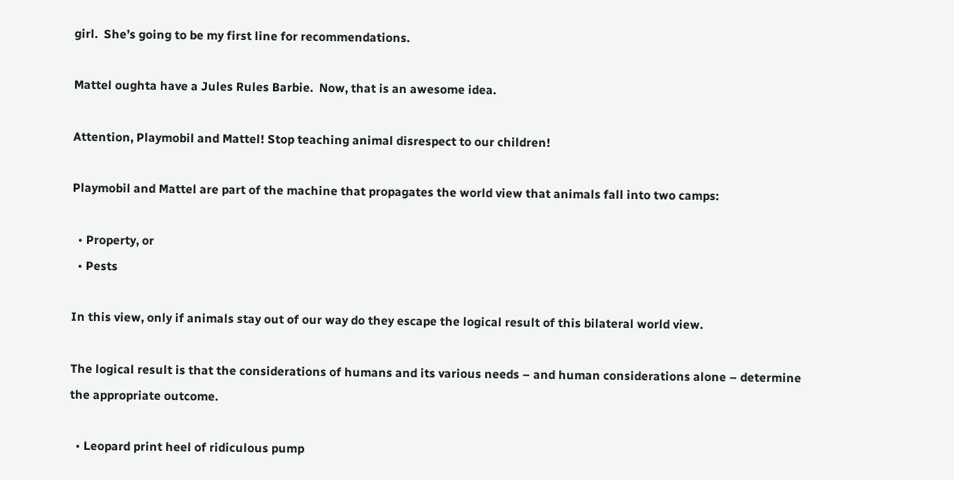girl.  She’s going to be my first line for recommendations.

Mattel oughta have a Jules Rules Barbie.  Now, that is an awesome idea.

Attention, Playmobil and Mattel! Stop teaching animal disrespect to our children!

Playmobil and Mattel are part of the machine that propagates the world view that animals fall into two camps:

  • Property, or
  • Pests

In this view, only if animals stay out of our way do they escape the logical result of this bilateral world view.

The logical result is that the considerations of humans and its various needs – and human considerations alone – determine the appropriate outcome.

  • Leopard print heel of ridiculous pump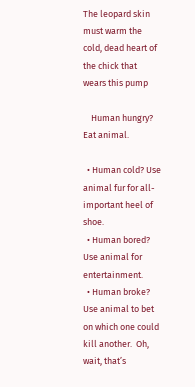The leopard skin must warm the cold, dead heart of the chick that wears this pump

    Human hungry?  Eat animal.

  • Human cold? Use animal fur for all-important heel of shoe.
  • Human bored? Use animal for entertainment.
  • Human broke? Use animal to bet on which one could kill another.  Oh, wait, that’s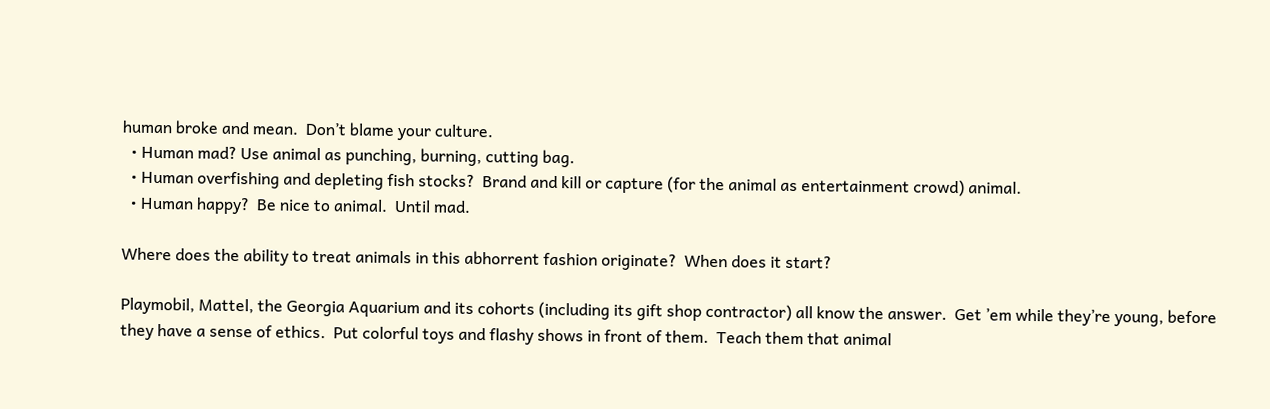human broke and mean.  Don’t blame your culture.
  • Human mad? Use animal as punching, burning, cutting bag.
  • Human overfishing and depleting fish stocks?  Brand and kill or capture (for the animal as entertainment crowd) animal.
  • Human happy?  Be nice to animal.  Until mad.

Where does the ability to treat animals in this abhorrent fashion originate?  When does it start?

Playmobil, Mattel, the Georgia Aquarium and its cohorts (including its gift shop contractor) all know the answer.  Get ’em while they’re young, before they have a sense of ethics.  Put colorful toys and flashy shows in front of them.  Teach them that animal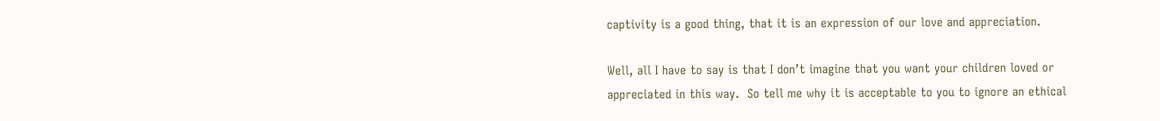captivity is a good thing, that it is an expression of our love and appreciation.

Well, all I have to say is that I don’t imagine that you want your children loved or appreciated in this way.  So tell me why it is acceptable to you to ignore an ethical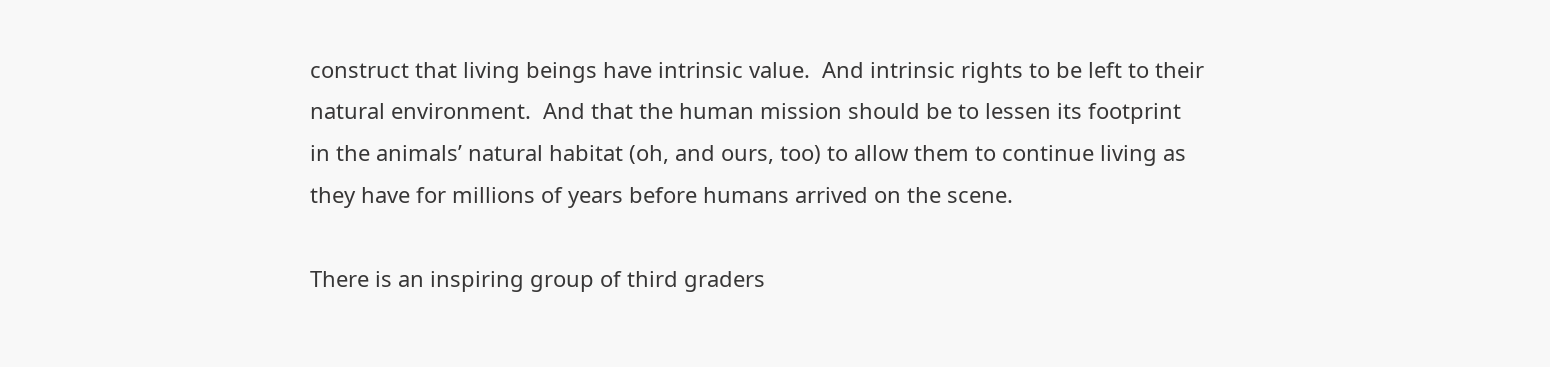construct that living beings have intrinsic value.  And intrinsic rights to be left to their natural environment.  And that the human mission should be to lessen its footprint in the animals’ natural habitat (oh, and ours, too) to allow them to continue living as they have for millions of years before humans arrived on the scene.

There is an inspiring group of third graders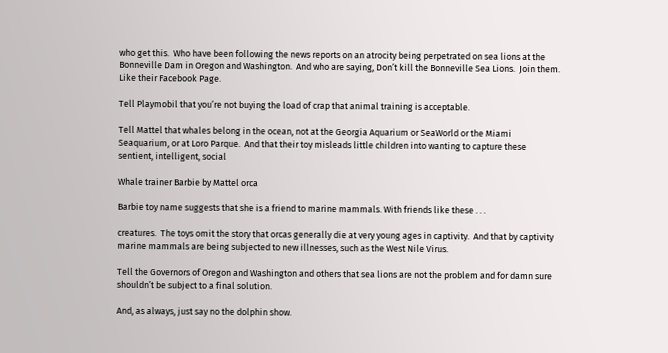who get this.  Who have been following the news reports on an atrocity being perpetrated on sea lions at the Bonneville Dam in Oregon and Washington.  And who are saying, Don’t kill the Bonneville Sea Lions.  Join them.  Like their Facebook Page.

Tell Playmobil that you’re not buying the load of crap that animal training is acceptable.

Tell Mattel that whales belong in the ocean, not at the Georgia Aquarium or SeaWorld or the Miami Seaquarium, or at Loro Parque.  And that their toy misleads little children into wanting to capture these sentient, intelligent, social

Whale trainer Barbie by Mattel orca

Barbie toy name suggests that she is a friend to marine mammals. With friends like these . . .

creatures.  The toys omit the story that orcas generally die at very young ages in captivity.  And that by captivity marine mammals are being subjected to new illnesses, such as the West Nile Virus.

Tell the Governors of Oregon and Washington and others that sea lions are not the problem and for damn sure shouldn’t be subject to a final solution.

And, as always, just say no the dolphin show.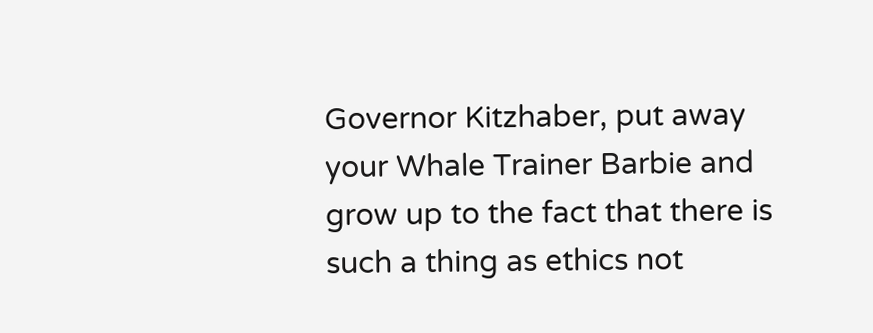Governor Kitzhaber, put away your Whale Trainer Barbie and grow up to the fact that there is such a thing as ethics not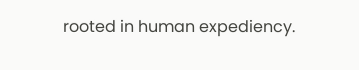rooted in human expediency.